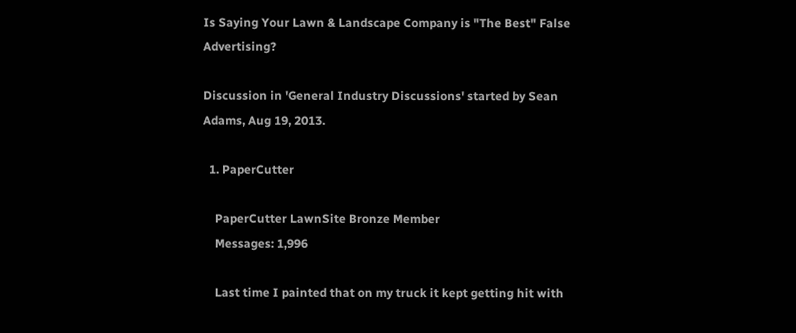Is Saying Your Lawn & Landscape Company is "The Best" False Advertising?

Discussion in 'General Industry Discussions' started by Sean Adams, Aug 19, 2013.

  1. PaperCutter

    PaperCutter LawnSite Bronze Member
    Messages: 1,996

    Last time I painted that on my truck it kept getting hit with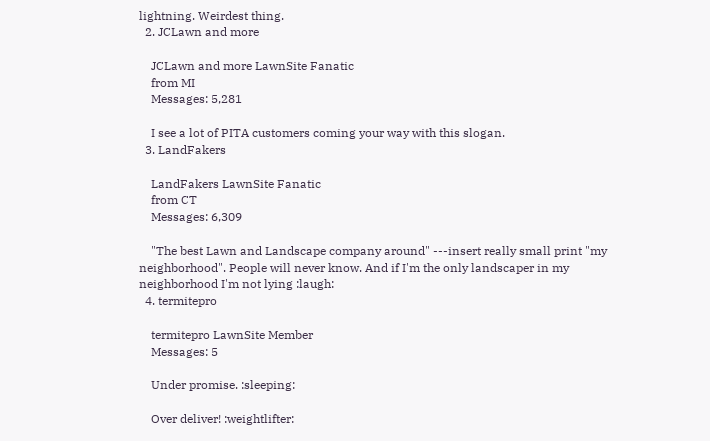lightning. Weirdest thing.
  2. JCLawn and more

    JCLawn and more LawnSite Fanatic
    from MI
    Messages: 5,281

    I see a lot of PITA customers coming your way with this slogan.
  3. LandFakers

    LandFakers LawnSite Fanatic
    from CT
    Messages: 6,309

    "The best Lawn and Landscape company around" ---insert really small print "my neighborhood". People will never know. And if I'm the only landscaper in my neighborhood I'm not lying :laugh:
  4. termitepro

    termitepro LawnSite Member
    Messages: 5

    Under promise. :sleeping:

    Over deliver! :weightlifter: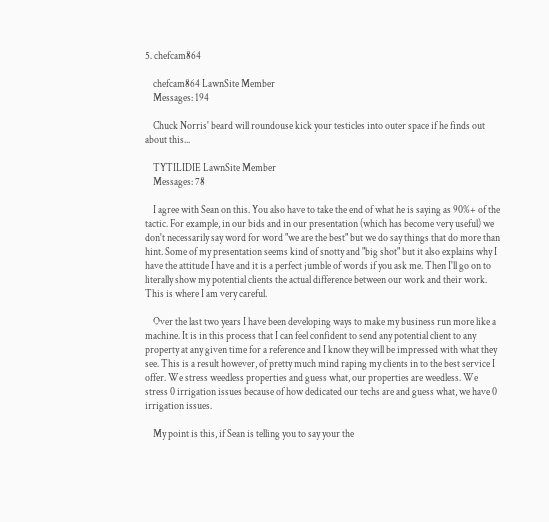5. chefcam864

    chefcam864 LawnSite Member
    Messages: 194

    Chuck Norris' beard will roundouse kick your testicles into outer space if he finds out about this...

    TYTILIDIE LawnSite Member
    Messages: 78

    I agree with Sean on this. You also have to take the end of what he is saying as 90%+ of the tactic. For example, in our bids and in our presentation (which has become very useful) we don't necessarily say word for word "we are the best" but we do say things that do more than hint. Some of my presentation seems kind of snotty and "big shot" but it also explains why I have the attitude I have and it is a perfect jumble of words if you ask me. Then I'll go on to literally show my potential clients the actual difference between our work and their work. This is where I am very careful.

    Over the last two years I have been developing ways to make my business run more like a machine. It is in this process that I can feel confident to send any potential client to any property at any given time for a reference and I know they will be impressed with what they see. This is a result however, of pretty much mind raping my clients in to the best service I offer. We stress weedless properties and guess what, our properties are weedless. We stress 0 irrigation issues because of how dedicated our techs are and guess what, we have 0 irrigation issues.

    My point is this, if Sean is telling you to say your the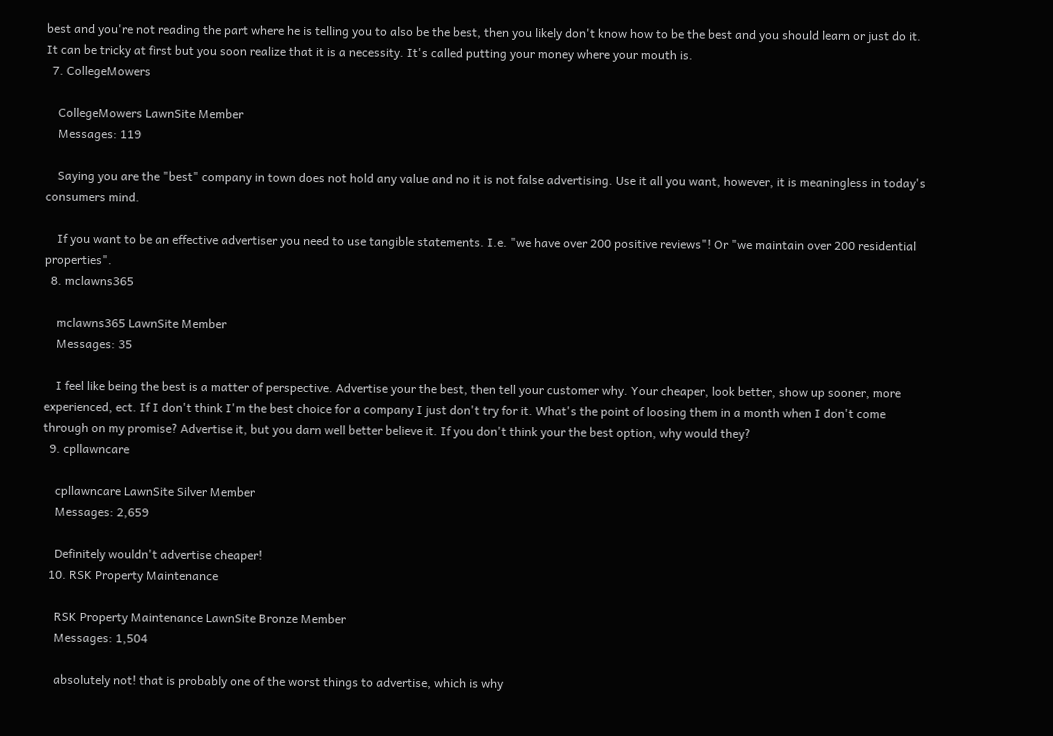best and you're not reading the part where he is telling you to also be the best, then you likely don't know how to be the best and you should learn or just do it. It can be tricky at first but you soon realize that it is a necessity. It's called putting your money where your mouth is.
  7. CollegeMowers

    CollegeMowers LawnSite Member
    Messages: 119

    Saying you are the "best" company in town does not hold any value and no it is not false advertising. Use it all you want, however, it is meaningless in today's consumers mind.

    If you want to be an effective advertiser you need to use tangible statements. I.e. "we have over 200 positive reviews"! Or "we maintain over 200 residential properties".
  8. mclawns365

    mclawns365 LawnSite Member
    Messages: 35

    I feel like being the best is a matter of perspective. Advertise your the best, then tell your customer why. Your cheaper, look better, show up sooner, more experienced, ect. If I don't think I'm the best choice for a company I just don't try for it. What's the point of loosing them in a month when I don't come through on my promise? Advertise it, but you darn well better believe it. If you don't think your the best option, why would they?
  9. cpllawncare

    cpllawncare LawnSite Silver Member
    Messages: 2,659

    Definitely wouldn't advertise cheaper!
  10. RSK Property Maintenance

    RSK Property Maintenance LawnSite Bronze Member
    Messages: 1,504

    absolutely not! that is probably one of the worst things to advertise, which is why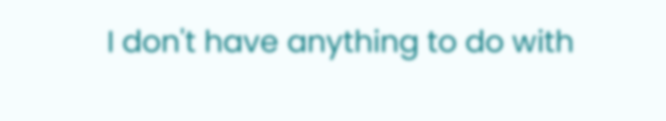I don't have anything to do with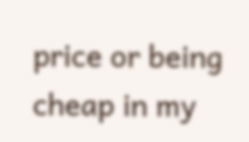price or being cheap in my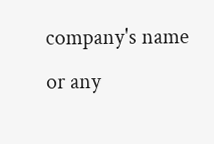company's name or any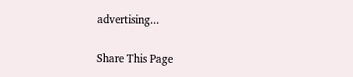advertising...

Share This Page